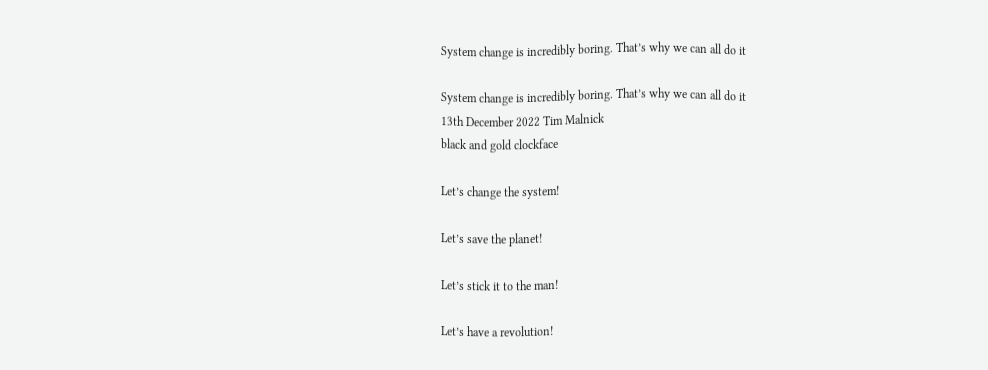System change is incredibly boring. That’s why we can all do it

System change is incredibly boring. That’s why we can all do it
13th December 2022 Tim Malnick
black and gold clockface

Let’s change the system!

Let’s save the planet!

Let’s stick it to the man!

Let’s have a revolution!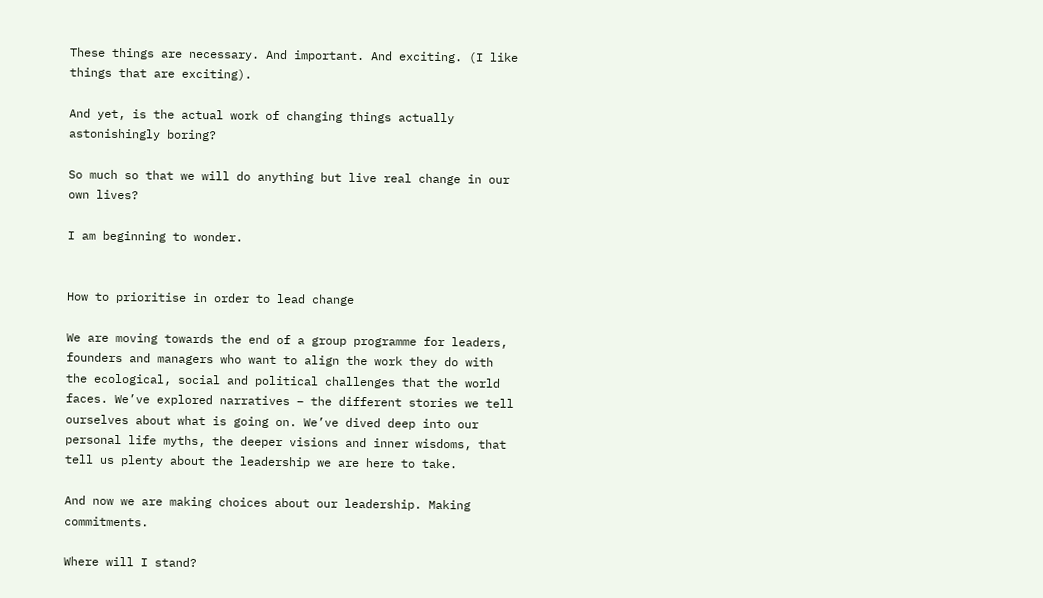These things are necessary. And important. And exciting. (I like things that are exciting).

And yet, is the actual work of changing things actually astonishingly boring?

So much so that we will do anything but live real change in our own lives?

I am beginning to wonder.


How to prioritise in order to lead change

We are moving towards the end of a group programme for leaders, founders and managers who want to align the work they do with the ecological, social and political challenges that the world faces. We’ve explored narratives – the different stories we tell ourselves about what is going on. We’ve dived deep into our personal life myths, the deeper visions and inner wisdoms, that tell us plenty about the leadership we are here to take.

And now we are making choices about our leadership. Making commitments.

Where will I stand?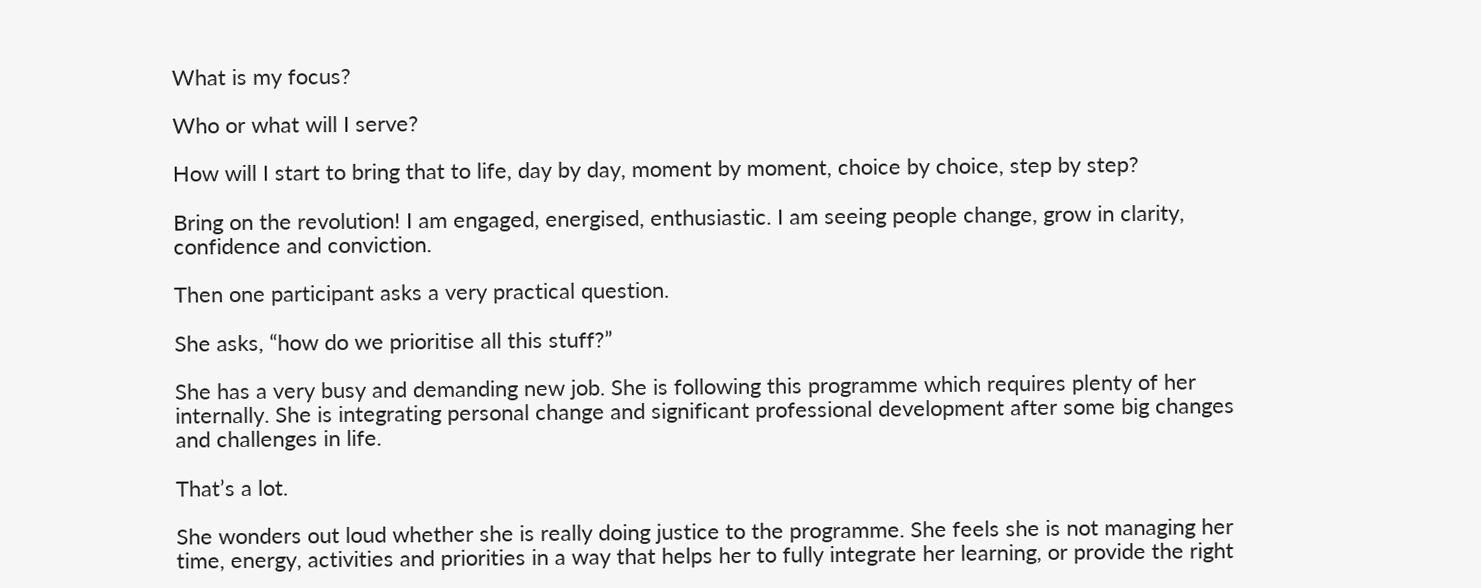What is my focus?

Who or what will I serve?

How will I start to bring that to life, day by day, moment by moment, choice by choice, step by step?

Bring on the revolution! I am engaged, energised, enthusiastic. I am seeing people change, grow in clarity, confidence and conviction.

Then one participant asks a very practical question.

She asks, “how do we prioritise all this stuff?”

She has a very busy and demanding new job. She is following this programme which requires plenty of her internally. She is integrating personal change and significant professional development after some big changes and challenges in life.

That’s a lot.

She wonders out loud whether she is really doing justice to the programme. She feels she is not managing her time, energy, activities and priorities in a way that helps her to fully integrate her learning, or provide the right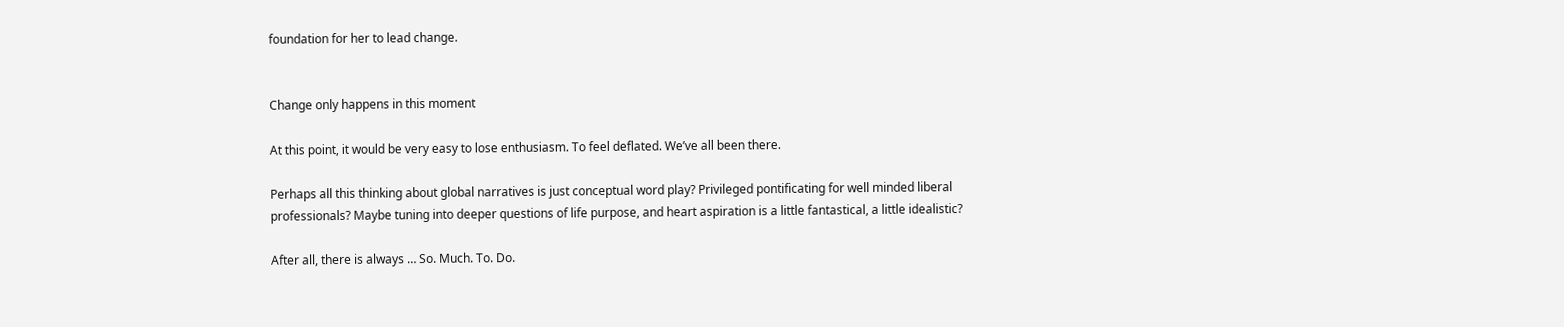foundation for her to lead change.


Change only happens in this moment

At this point, it would be very easy to lose enthusiasm. To feel deflated. We’ve all been there.

Perhaps all this thinking about global narratives is just conceptual word play? Privileged pontificating for well minded liberal professionals? Maybe tuning into deeper questions of life purpose, and heart aspiration is a little fantastical, a little idealistic?

After all, there is always … So. Much. To. Do.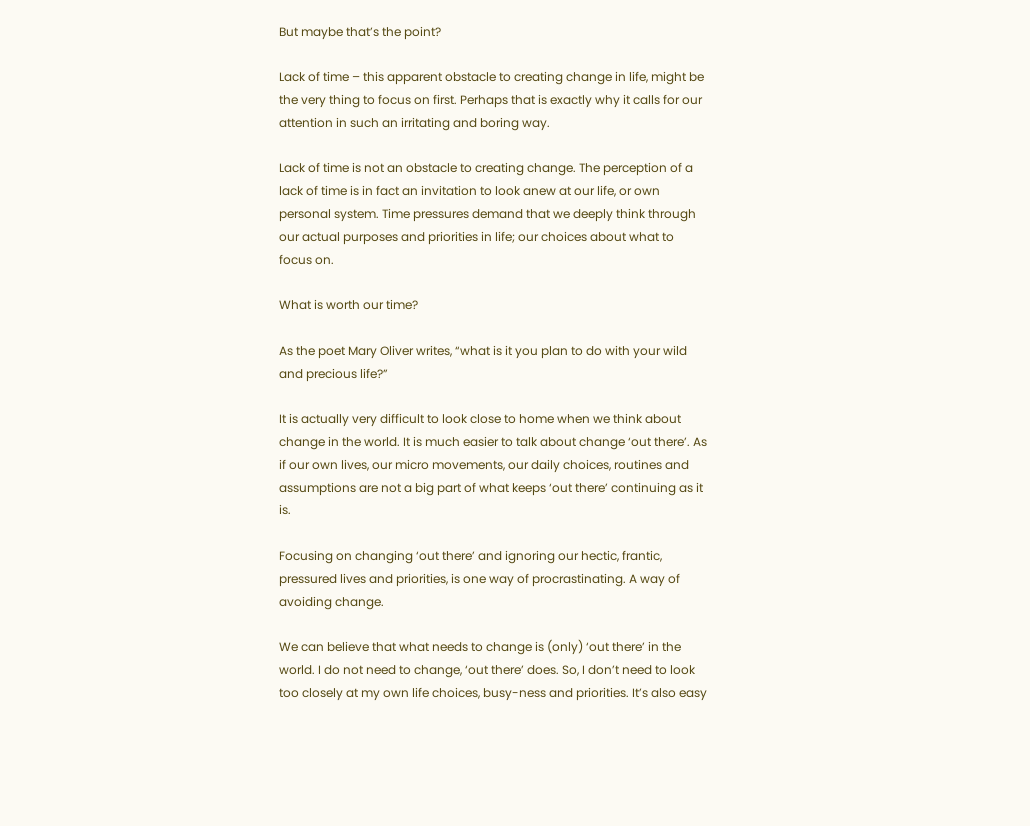But maybe that’s the point?

Lack of time – this apparent obstacle to creating change in life, might be the very thing to focus on first. Perhaps that is exactly why it calls for our attention in such an irritating and boring way.

Lack of time is not an obstacle to creating change. The perception of a lack of time is in fact an invitation to look anew at our life, or own personal system. Time pressures demand that we deeply think through our actual purposes and priorities in life; our choices about what to focus on.

What is worth our time?

As the poet Mary Oliver writes, “what is it you plan to do with your wild and precious life?”

It is actually very difficult to look close to home when we think about change in the world. It is much easier to talk about change ‘out there’. As if our own lives, our micro movements, our daily choices, routines and assumptions are not a big part of what keeps ‘out there’ continuing as it is.

Focusing on changing ‘out there’ and ignoring our hectic, frantic, pressured lives and priorities, is one way of procrastinating. A way of avoiding change.

We can believe that what needs to change is (only) ‘out there’ in the world. I do not need to change, ‘out there’ does. So, I don’t need to look too closely at my own life choices, busy-ness and priorities. It’s also easy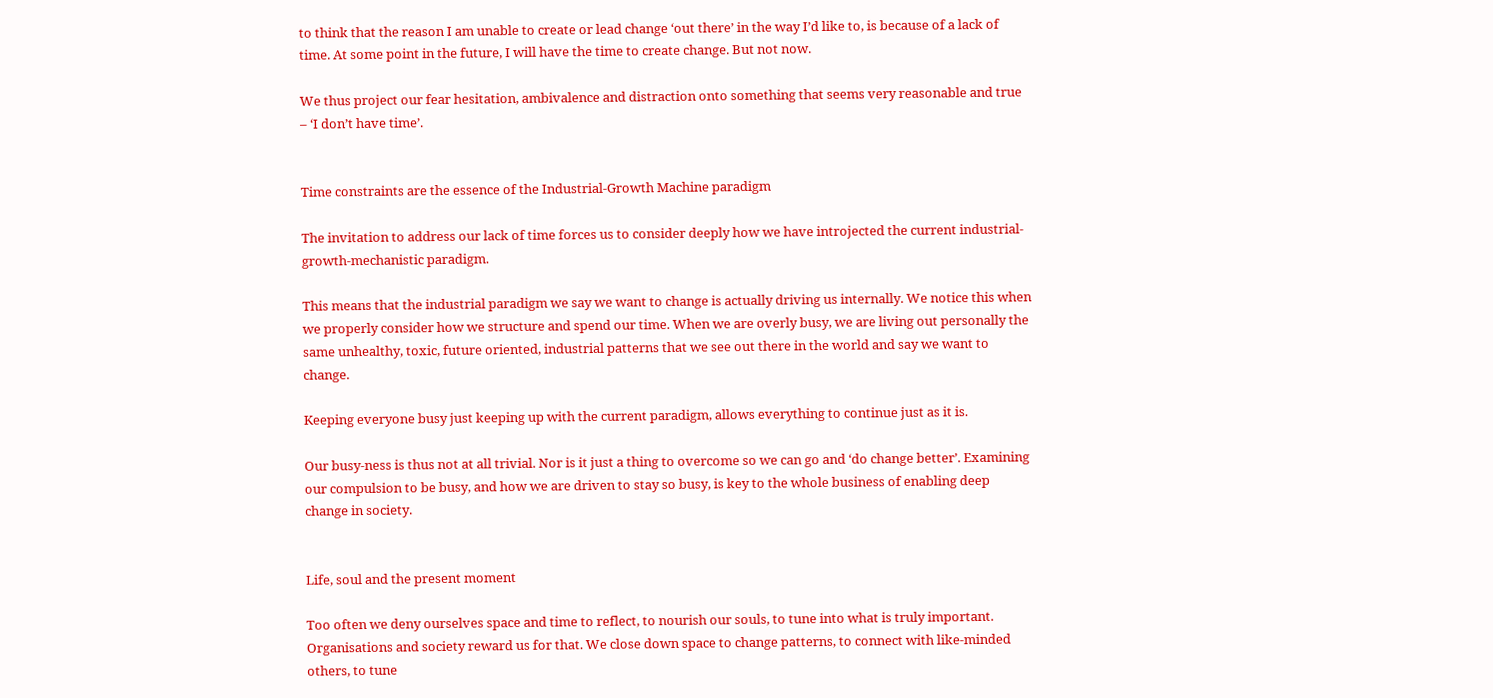to think that the reason I am unable to create or lead change ‘out there’ in the way I’d like to, is because of a lack of time. At some point in the future, I will have the time to create change. But not now.

We thus project our fear hesitation, ambivalence and distraction onto something that seems very reasonable and true – ‘I don’t have time’.


Time constraints are the essence of the Industrial-Growth Machine paradigm

The invitation to address our lack of time forces us to consider deeply how we have introjected the current industrial-growth-mechanistic paradigm.

This means that the industrial paradigm we say we want to change is actually driving us internally. We notice this when we properly consider how we structure and spend our time. When we are overly busy, we are living out personally the same unhealthy, toxic, future oriented, industrial patterns that we see out there in the world and say we want to change.

Keeping everyone busy just keeping up with the current paradigm, allows everything to continue just as it is.

Our busy-ness is thus not at all trivial. Nor is it just a thing to overcome so we can go and ‘do change better’. Examining our compulsion to be busy, and how we are driven to stay so busy, is key to the whole business of enabling deep change in society.


Life, soul and the present moment

Too often we deny ourselves space and time to reflect, to nourish our souls, to tune into what is truly important. Organisations and society reward us for that. We close down space to change patterns, to connect with like-minded others, to tune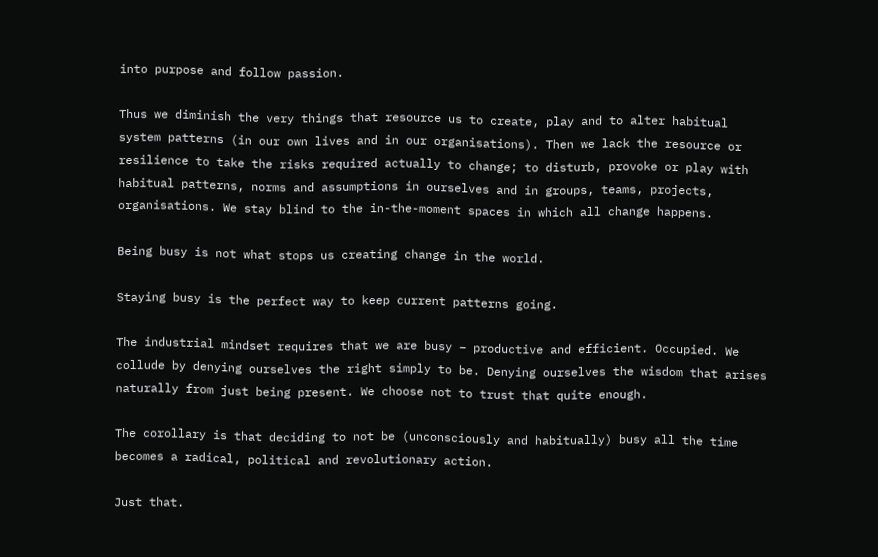into purpose and follow passion.

Thus we diminish the very things that resource us to create, play and to alter habitual system patterns (in our own lives and in our organisations). Then we lack the resource or resilience to take the risks required actually to change; to disturb, provoke or play with habitual patterns, norms and assumptions in ourselves and in groups, teams, projects, organisations. We stay blind to the in-the-moment spaces in which all change happens.

Being busy is not what stops us creating change in the world.

Staying busy is the perfect way to keep current patterns going.

The industrial mindset requires that we are busy – productive and efficient. Occupied. We collude by denying ourselves the right simply to be. Denying ourselves the wisdom that arises naturally from just being present. We choose not to trust that quite enough.

The corollary is that deciding to not be (unconsciously and habitually) busy all the time becomes a radical, political and revolutionary action.

Just that.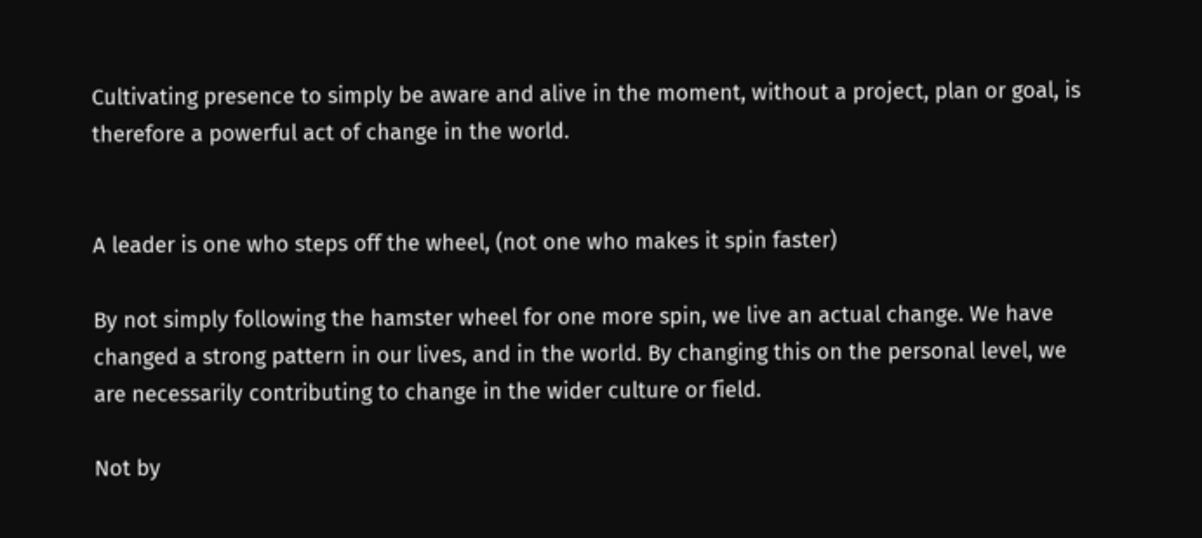Cultivating presence to simply be aware and alive in the moment, without a project, plan or goal, is therefore a powerful act of change in the world.


A leader is one who steps off the wheel, (not one who makes it spin faster)

By not simply following the hamster wheel for one more spin, we live an actual change. We have changed a strong pattern in our lives, and in the world. By changing this on the personal level, we are necessarily contributing to change in the wider culture or field.

Not by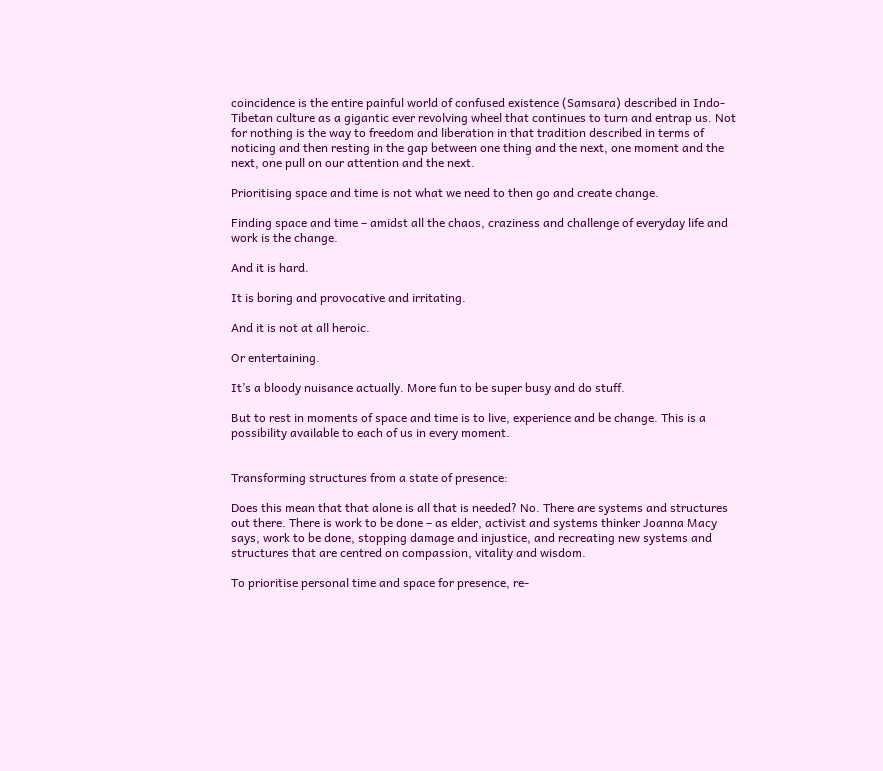coincidence is the entire painful world of confused existence (Samsara) described in Indo-Tibetan culture as a gigantic ever revolving wheel that continues to turn and entrap us. Not for nothing is the way to freedom and liberation in that tradition described in terms of noticing and then resting in the gap between one thing and the next, one moment and the next, one pull on our attention and the next.

Prioritising space and time is not what we need to then go and create change.

Finding space and time – amidst all the chaos, craziness and challenge of everyday life and work is the change.

And it is hard.

It is boring and provocative and irritating.

And it is not at all heroic.

Or entertaining.

It’s a bloody nuisance actually. More fun to be super busy and do stuff.

But to rest in moments of space and time is to live, experience and be change. This is a possibility available to each of us in every moment.


Transforming structures from a state of presence:

Does this mean that that alone is all that is needed? No. There are systems and structures out there. There is work to be done – as elder, activist and systems thinker Joanna Macy says, work to be done, stopping damage and injustice, and recreating new systems and structures that are centred on compassion, vitality and wisdom.

To prioritise personal time and space for presence, re-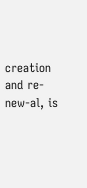creation and re-new-al, is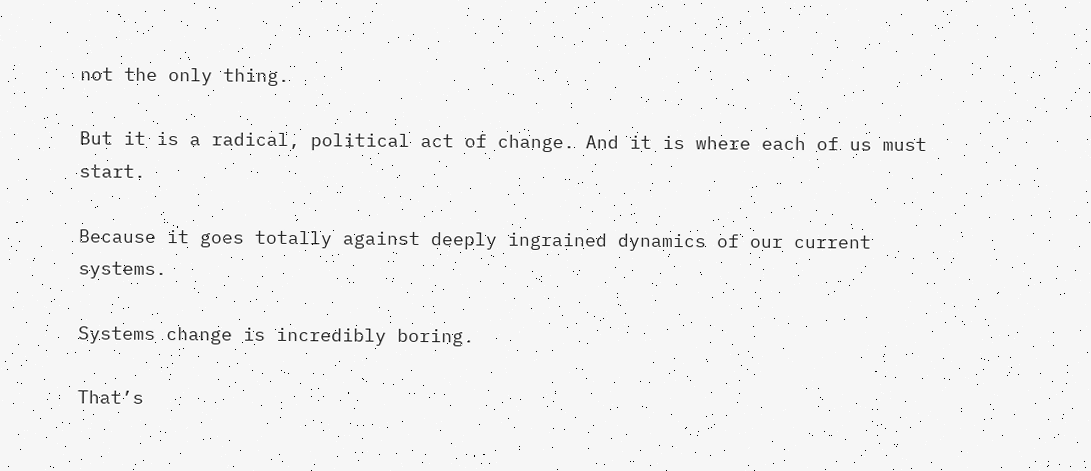not the only thing.

But it is a radical, political act of change. And it is where each of us must start.

Because it goes totally against deeply ingrained dynamics of our current systems.

Systems change is incredibly boring.

That’s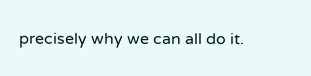precisely why we can all do it.